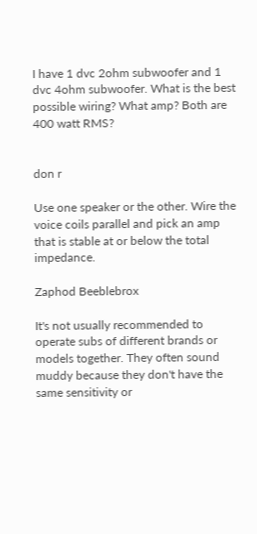I have 1 dvc 2ohm subwoofer and 1 dvc 4ohm subwoofer. What is the best possible wiring? What amp? Both are 400 watt RMS?


don r

Use one speaker or the other. Wire the voice coils parallel and pick an amp that is stable at or below the total impedance.

Zaphod Beeblebrox

It's not usually recommended to operate subs of different brands or models together. They often sound muddy because they don't have the same sensitivity or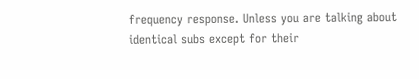frequency response. Unless you are talking about identical subs except for their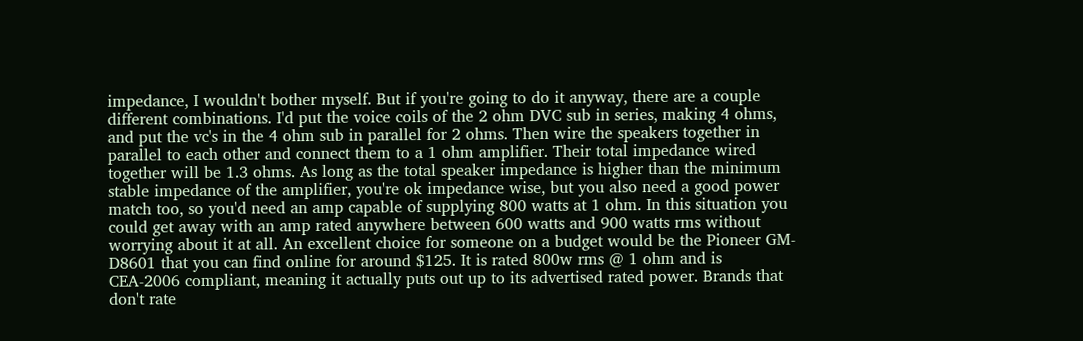impedance, I wouldn't bother myself. But if you're going to do it anyway, there are a couple different combinations. I'd put the voice coils of the 2 ohm DVC sub in series, making 4 ohms, and put the vc's in the 4 ohm sub in parallel for 2 ohms. Then wire the speakers together in parallel to each other and connect them to a 1 ohm amplifier. Their total impedance wired together will be 1.3 ohms. As long as the total speaker impedance is higher than the minimum stable impedance of the amplifier, you're ok impedance wise, but you also need a good power match too, so you'd need an amp capable of supplying 800 watts at 1 ohm. In this situation you could get away with an amp rated anywhere between 600 watts and 900 watts rms without worrying about it at all. An excellent choice for someone on a budget would be the Pioneer GM-D8601 that you can find online for around $125. It is rated 800w rms @ 1 ohm and is CEA-2006 compliant, meaning it actually puts out up to its advertised rated power. Brands that don't rate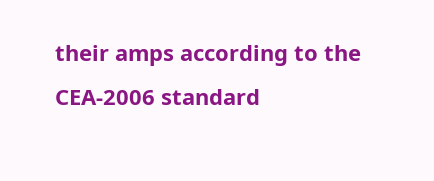their amps according to the CEA-2006 standard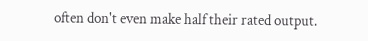often don't even make half their rated output.